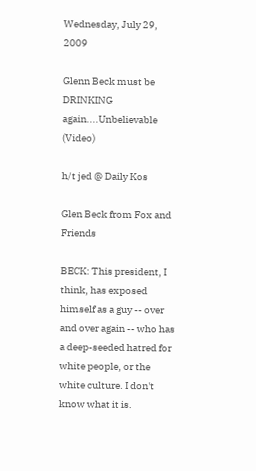Wednesday, July 29, 2009

Glenn Beck must be DRINKING again....Unbelievable (Video)

h/t jed @ Daily Kos

Glen Beck from Fox and Friends

BECK: This president, I think, has exposed himself as a guy -- over and over again -- who has a deep-seeded hatred for white people, or the white culture. I don't know what it is.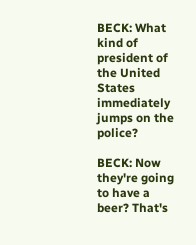BECK: What kind of president of the United States immediately jumps on the police?

BECK: Now they're going to have a beer? That's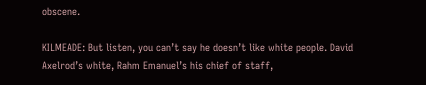obscene.

KILMEADE: But listen, you can’t say he doesn’t like white people. David Axelrod’s white, Rahm Emanuel’s his chief of staff,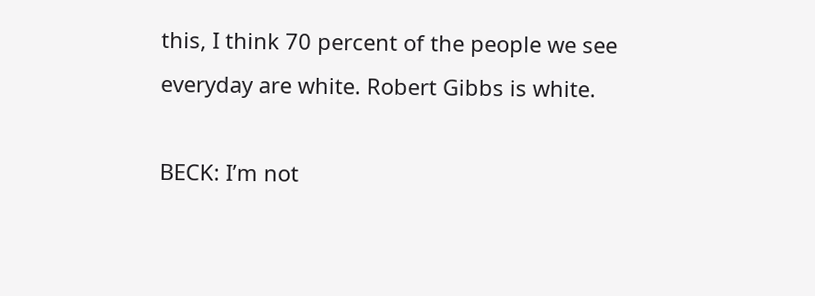this, I think 70 percent of the people we see everyday are white. Robert Gibbs is white.

BECK: I’m not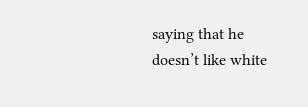saying that he doesn’t like white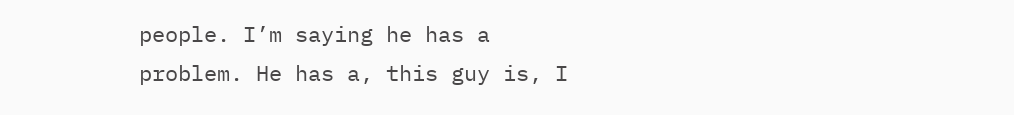people. I’m saying he has a problem. He has a, this guy is, I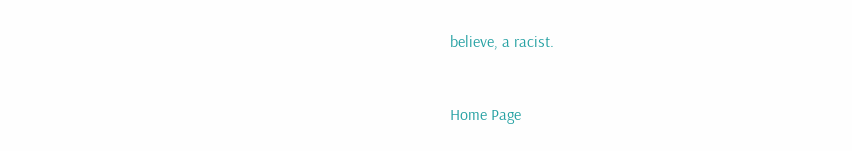believe, a racist.


Home Page